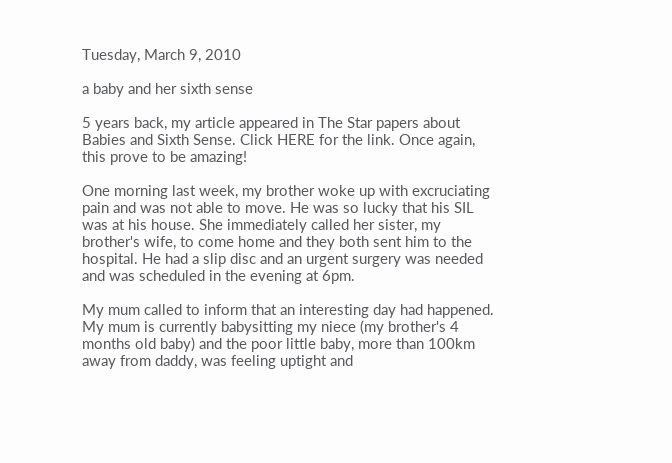Tuesday, March 9, 2010

a baby and her sixth sense

5 years back, my article appeared in The Star papers about Babies and Sixth Sense. Click HERE for the link. Once again, this prove to be amazing!

One morning last week, my brother woke up with excruciating pain and was not able to move. He was so lucky that his SIL was at his house. She immediately called her sister, my brother's wife, to come home and they both sent him to the hospital. He had a slip disc and an urgent surgery was needed and was scheduled in the evening at 6pm.

My mum called to inform that an interesting day had happened. My mum is currently babysitting my niece (my brother's 4 months old baby) and the poor little baby, more than 100km away from daddy, was feeling uptight and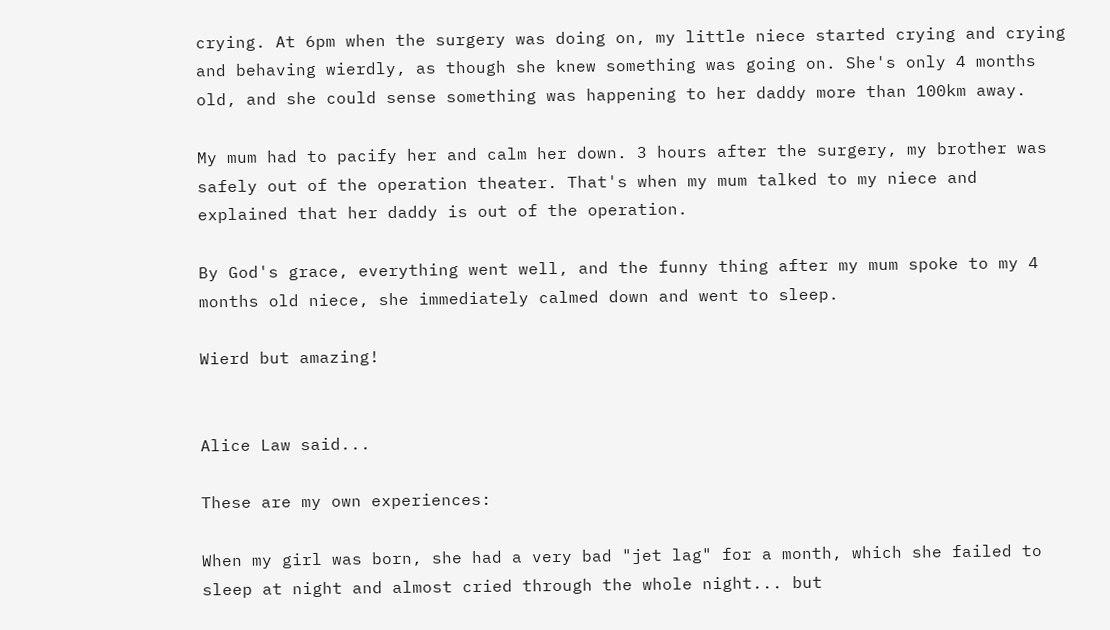crying. At 6pm when the surgery was doing on, my little niece started crying and crying and behaving wierdly, as though she knew something was going on. She's only 4 months old, and she could sense something was happening to her daddy more than 100km away.

My mum had to pacify her and calm her down. 3 hours after the surgery, my brother was safely out of the operation theater. That's when my mum talked to my niece and explained that her daddy is out of the operation.

By God's grace, everything went well, and the funny thing after my mum spoke to my 4 months old niece, she immediately calmed down and went to sleep.

Wierd but amazing!


Alice Law said...

These are my own experiences:

When my girl was born, she had a very bad "jet lag" for a month, which she failed to sleep at night and almost cried through the whole night... but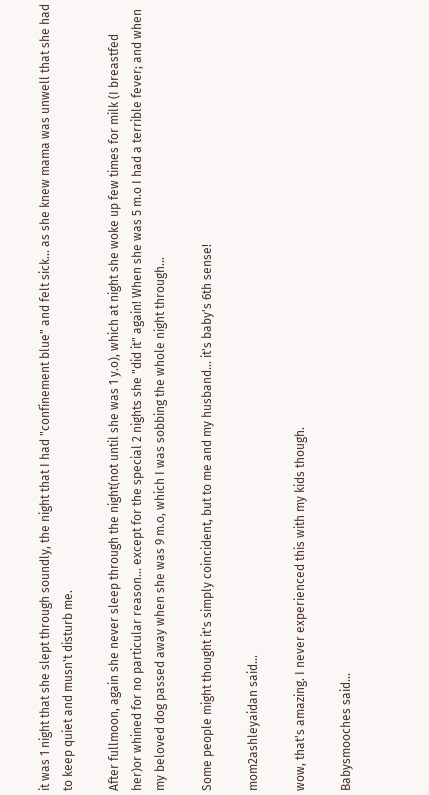it was 1 night that she slept through soundly, the night that I had "confinement blue" and felt sick... as she knew mama was unwell that she had to keep quiet and musn't disturb me.

After fullmoon, again she never sleep through the night(not until she was 1 y.o), which at night she woke up few times for milk (I breastfed her)or whined for no particular reason... except for the special 2 nights she "did it" again! When she was 5 m.o I had a terrible fever; and when my beloved dog passed away when she was 9 m.o, which I was sobbing the whole night through...

Some people might thought it's simply coincident, but to me and my husband... it's baby's 6th sense!

mom2ashleyaidan said...

wow, that's amazing. I never experienced this with my kids though.

Babysmooches said...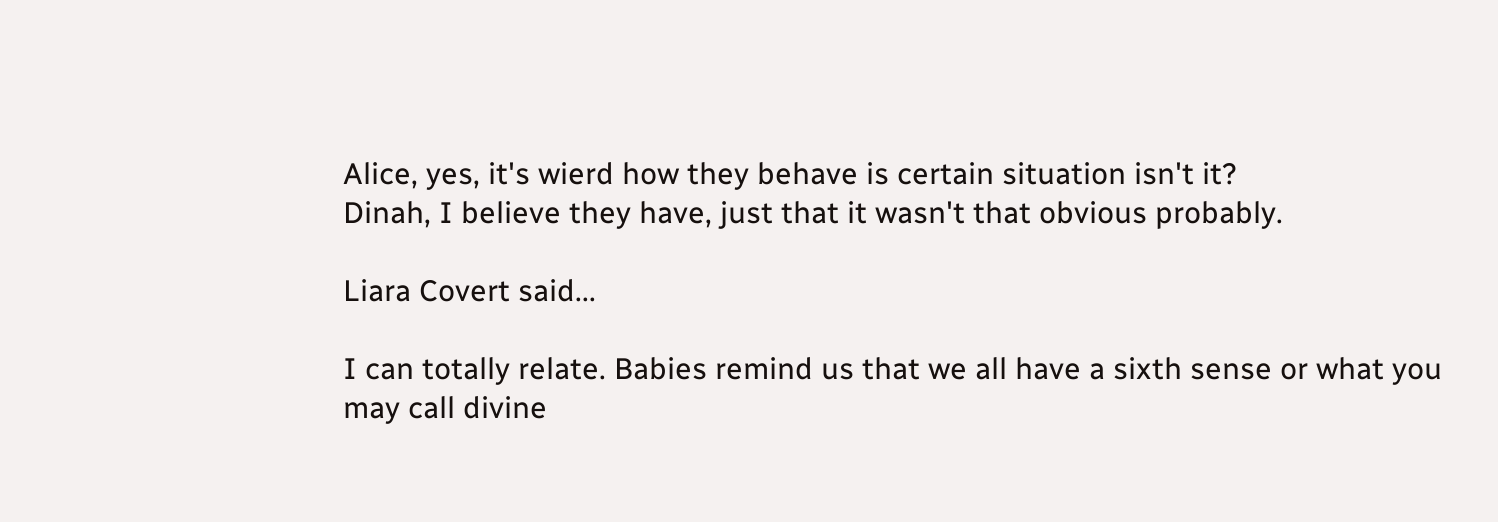Alice, yes, it's wierd how they behave is certain situation isn't it?
Dinah, I believe they have, just that it wasn't that obvious probably.

Liara Covert said...

I can totally relate. Babies remind us that we all have a sixth sense or what you may call divine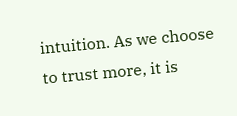intuition. As we choose to trust more, it is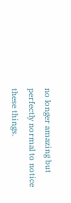no longer amazing but perfectly normal to notice these things.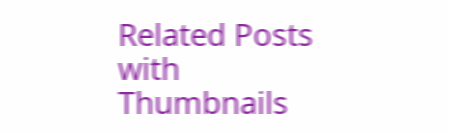Related Posts with Thumbnails